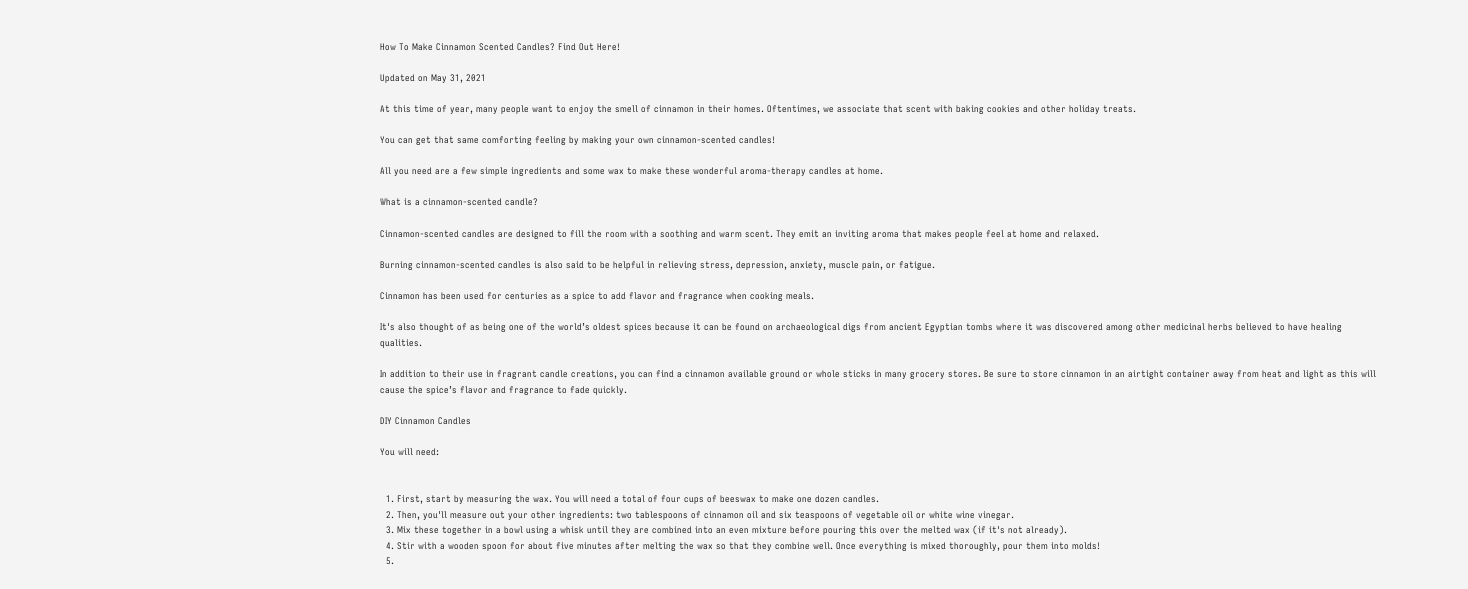How To Make Cinnamon Scented Candles? Find Out Here!

Updated on May 31, 2021

At this time of year, many people want to enjoy the smell of cinnamon in their homes. Oftentimes, we associate that scent with baking cookies and other holiday treats.

You can get that same comforting feeling by making your own cinnamon-scented candles!

All you need are a few simple ingredients and some wax to make these wonderful aroma-therapy candles at home.

What is a cinnamon-scented candle?

Cinnamon-scented candles are designed to fill the room with a soothing and warm scent. They emit an inviting aroma that makes people feel at home and relaxed.

Burning cinnamon-scented candles is also said to be helpful in relieving stress, depression, anxiety, muscle pain, or fatigue.

Cinnamon has been used for centuries as a spice to add flavor and fragrance when cooking meals.

It's also thought of as being one of the world’s oldest spices because it can be found on archaeological digs from ancient Egyptian tombs where it was discovered among other medicinal herbs believed to have healing qualities.

In addition to their use in fragrant candle creations, you can find a cinnamon available ground or whole sticks in many grocery stores. Be sure to store cinnamon in an airtight container away from heat and light as this will cause the spice’s flavor and fragrance to fade quickly.

DIY Cinnamon Candles

You will need:


  1. First, start by measuring the wax. You will need a total of four cups of beeswax to make one dozen candles.
  2. Then, you'll measure out your other ingredients: two tablespoons of cinnamon oil and six teaspoons of vegetable oil or white wine vinegar.
  3. Mix these together in a bowl using a whisk until they are combined into an even mixture before pouring this over the melted wax (if it's not already).
  4. Stir with a wooden spoon for about five minutes after melting the wax so that they combine well. Once everything is mixed thoroughly, pour them into molds!
  5.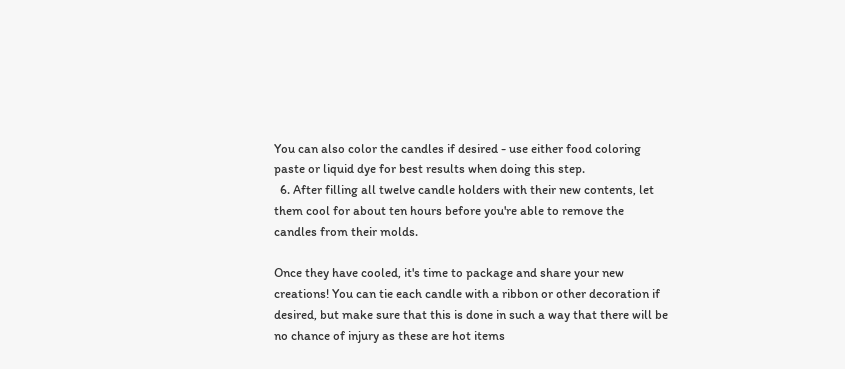You can also color the candles if desired - use either food coloring paste or liquid dye for best results when doing this step.
  6. After filling all twelve candle holders with their new contents, let them cool for about ten hours before you're able to remove the candles from their molds.

Once they have cooled, it's time to package and share your new creations! You can tie each candle with a ribbon or other decoration if desired, but make sure that this is done in such a way that there will be no chance of injury as these are hot items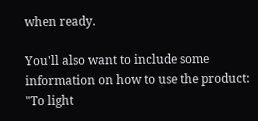when ready.

You'll also want to include some information on how to use the product: "To light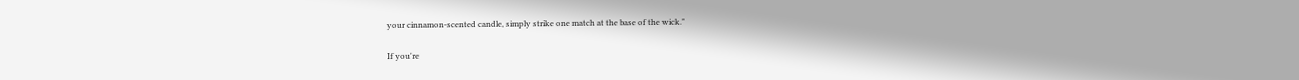your cinnamon-scented candle, simply strike one match at the base of the wick."

If you're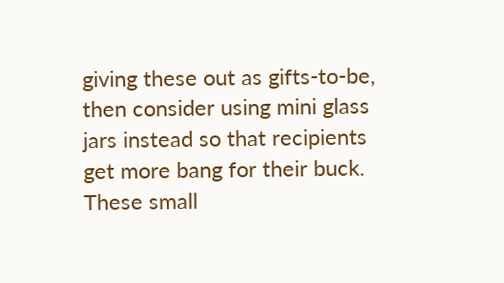giving these out as gifts-to-be, then consider using mini glass jars instead so that recipients get more bang for their buck. These small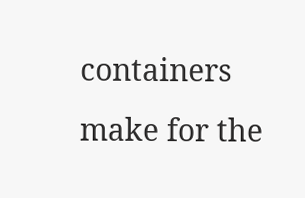containers make for the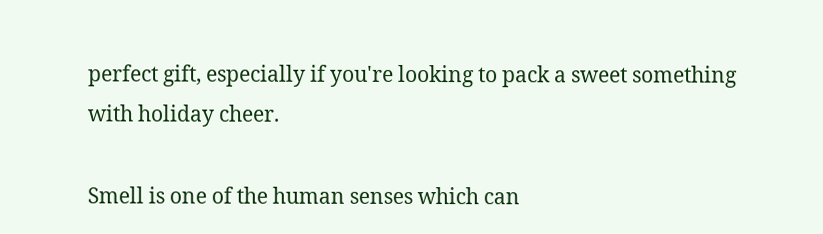perfect gift, especially if you're looking to pack a sweet something with holiday cheer.

Smell is one of the human senses which can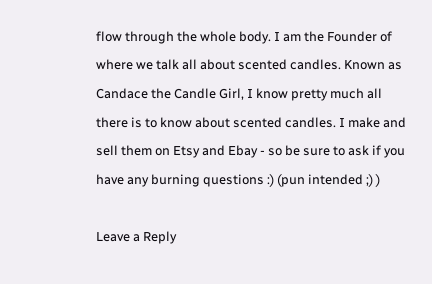flow through the whole body. I am the Founder of where we talk all about scented candles. Known as Candace the Candle Girl, I know pretty much all there is to know about scented candles. I make and sell them on Etsy and Ebay - so be sure to ask if you have any burning questions :) (pun intended ;) )

Leave a Reply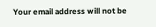Your email address will not be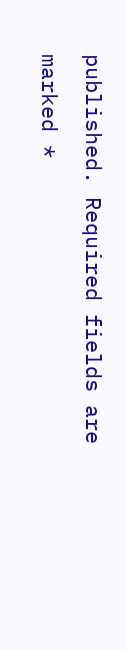published. Required fields are marked *